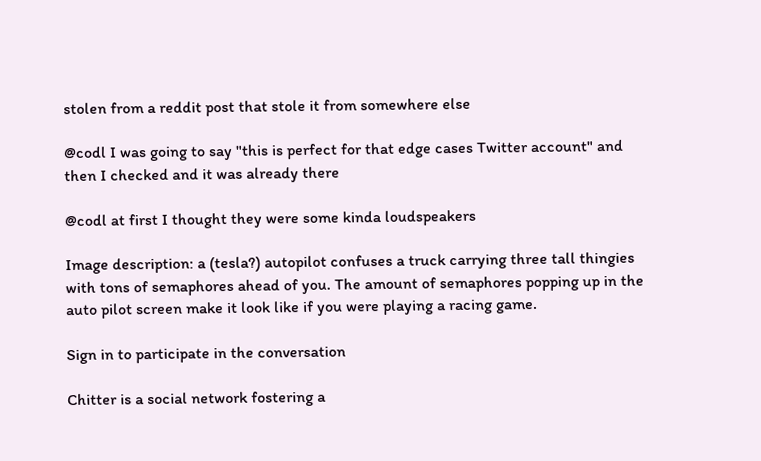stolen from a reddit post that stole it from somewhere else

@codl I was going to say "this is perfect for that edge cases Twitter account" and then I checked and it was already there

@codl at first I thought they were some kinda loudspeakers

Image description: a (tesla?) autopilot confuses a truck carrying three tall thingies with tons of semaphores ahead of you. The amount of semaphores popping up in the auto pilot screen make it look like if you were playing a racing game.

Sign in to participate in the conversation

Chitter is a social network fostering a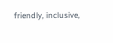friendly, inclusive,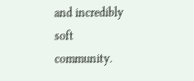and incredibly soft community.